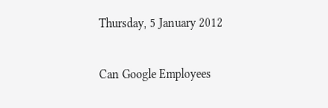Thursday, 5 January 2012

Can Google Employees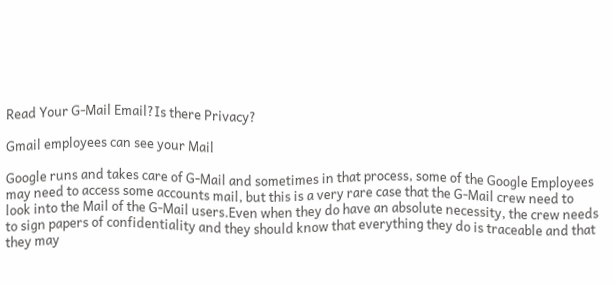Read Your G-Mail Email?Is there Privacy?

Gmail employees can see your Mail

Google runs and takes care of G-Mail and sometimes in that process, some of the Google Employees may need to access some accounts mail, but this is a very rare case that the G-Mail crew need to look into the Mail of the G-Mail users.Even when they do have an absolute necessity, the crew needs to sign papers of confidentiality and they should know that everything they do is traceable and that they may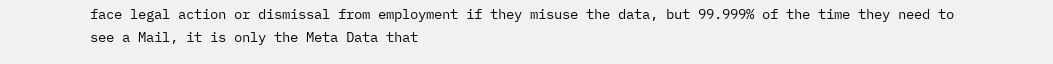face legal action or dismissal from employment if they misuse the data, but 99.999% of the time they need to see a Mail, it is only the Meta Data that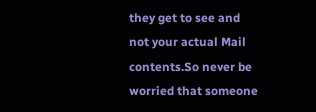they get to see and not your actual Mail contents.So never be worried that someone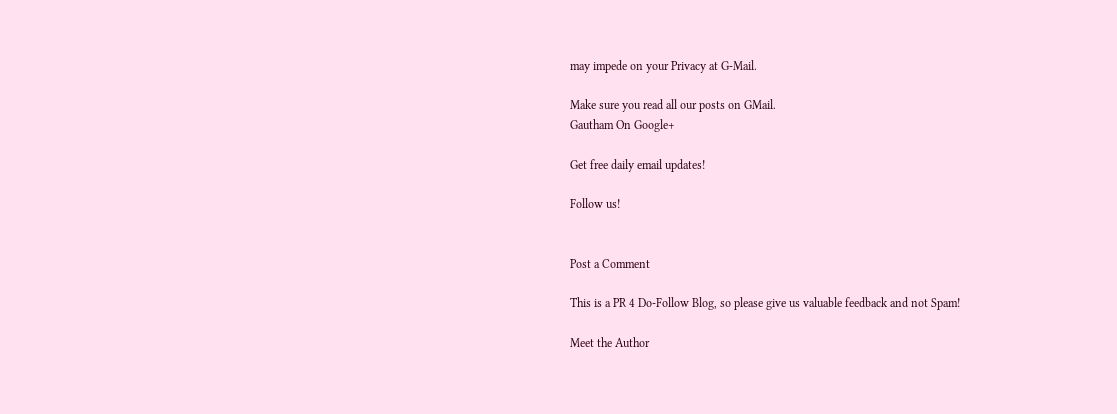may impede on your Privacy at G-Mail.

Make sure you read all our posts on GMail.
Gautham On Google+

Get free daily email updates!

Follow us!


Post a Comment

This is a PR 4 Do-Follow Blog, so please give us valuable feedback and not Spam!

Meet the Author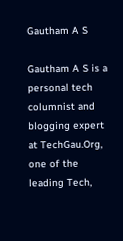Gautham A S

Gautham A S is a personal tech columnist and blogging expert at TechGau.Org, one of the leading Tech,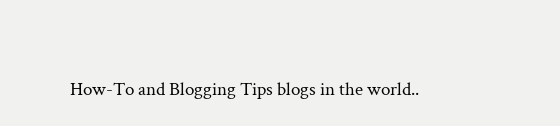How-To and Blogging Tips blogs in the world..